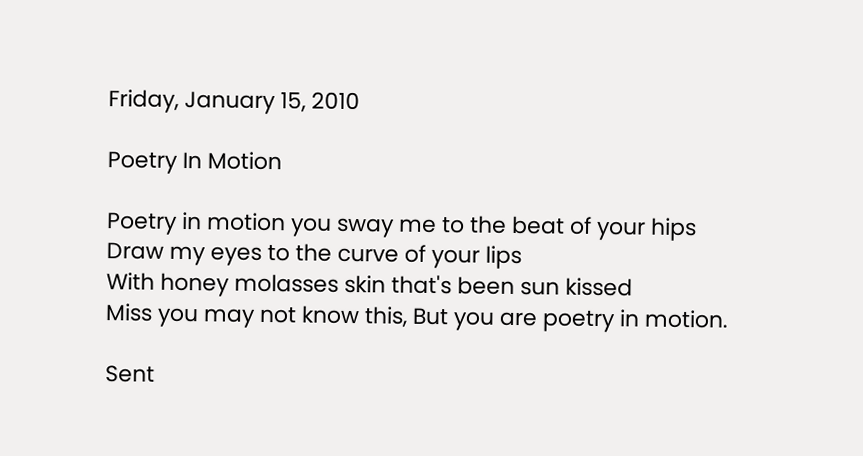Friday, January 15, 2010

Poetry In Motion

Poetry in motion you sway me to the beat of your hips
Draw my eyes to the curve of your lips
With honey molasses skin that's been sun kissed
Miss you may not know this, But you are poetry in motion.

Sent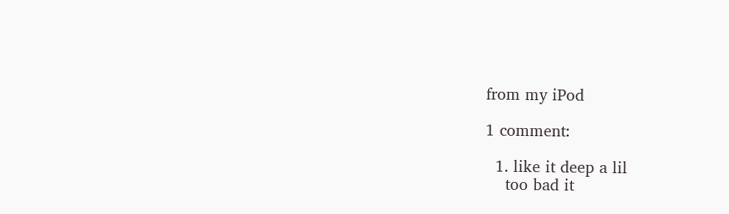from my iPod

1 comment:

  1. like it deep a lil
    too bad it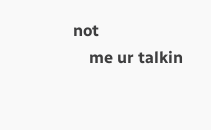not
    me ur talkin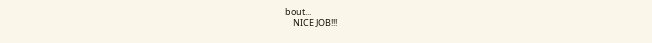bout...
    NICE JOB!!!